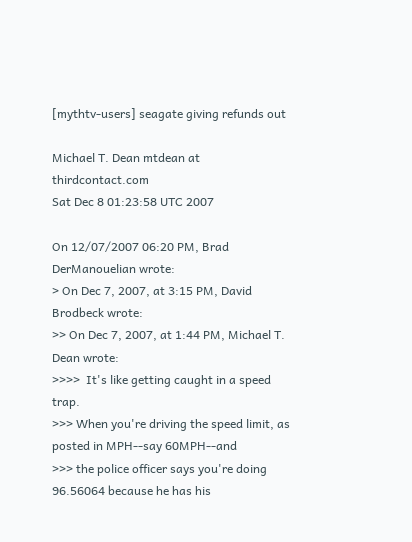[mythtv-users] seagate giving refunds out

Michael T. Dean mtdean at thirdcontact.com
Sat Dec 8 01:23:58 UTC 2007

On 12/07/2007 06:20 PM, Brad DerManouelian wrote:
> On Dec 7, 2007, at 3:15 PM, David Brodbeck wrote:
>> On Dec 7, 2007, at 1:44 PM, Michael T. Dean wrote:
>>>>  It's like getting caught in a speed trap.
>>> When you're driving the speed limit, as posted in MPH--say 60MPH--and
>>> the police officer says you're doing 96.56064 because he has his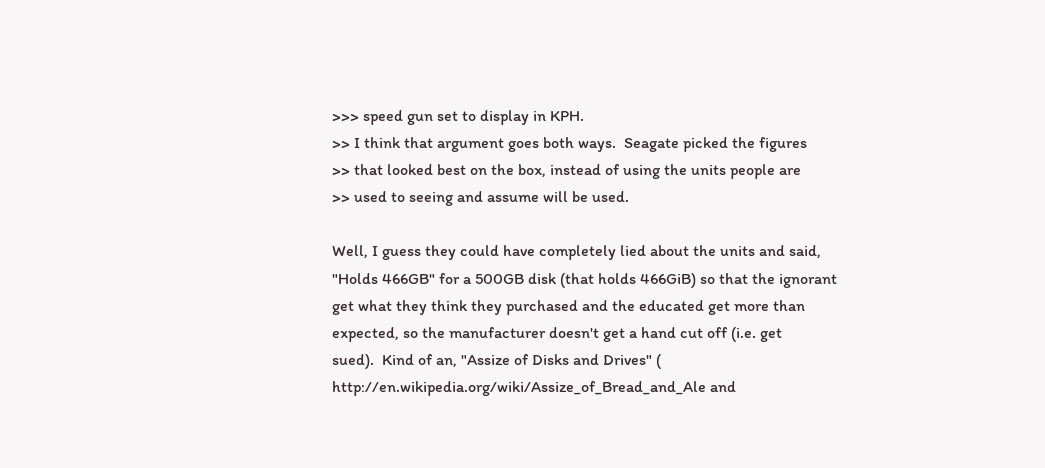>>> speed gun set to display in KPH.
>> I think that argument goes both ways.  Seagate picked the figures
>> that looked best on the box, instead of using the units people are
>> used to seeing and assume will be used.

Well, I guess they could have completely lied about the units and said,
"Holds 466GB" for a 500GB disk (that holds 466GiB) so that the ignorant
get what they think they purchased and the educated get more than
expected, so the manufacturer doesn't get a hand cut off (i.e. get
sued).  Kind of an, "Assize of Disks and Drives" (
http://en.wikipedia.org/wiki/Assize_of_Bread_and_Ale and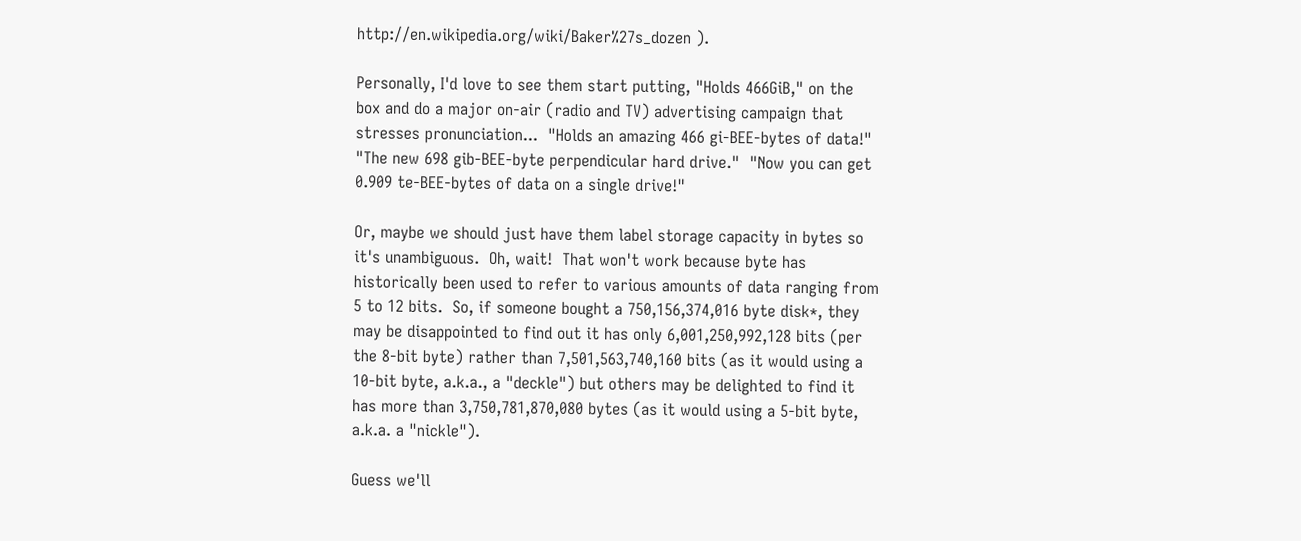http://en.wikipedia.org/wiki/Baker%27s_dozen ).

Personally, I'd love to see them start putting, "Holds 466GiB," on the
box and do a major on-air (radio and TV) advertising campaign that
stresses pronunciation...  "Holds an amazing 466 gi-BEE-bytes of data!"
"The new 698 gib-BEE-byte perpendicular hard drive."  "Now you can get
0.909 te-BEE-bytes of data on a single drive!"

Or, maybe we should just have them label storage capacity in bytes so
it's unambiguous.  Oh, wait!  That won't work because byte has
historically been used to refer to various amounts of data ranging from
5 to 12 bits.  So, if someone bought a 750,156,374,016 byte disk*, they
may be disappointed to find out it has only 6,001,250,992,128 bits (per
the 8-bit byte) rather than 7,501,563,740,160 bits (as it would using a
10-bit byte, a.k.a., a "deckle") but others may be delighted to find it
has more than 3,750,781,870,080 bytes (as it would using a 5-bit byte,
a.k.a. a "nickle").

Guess we'll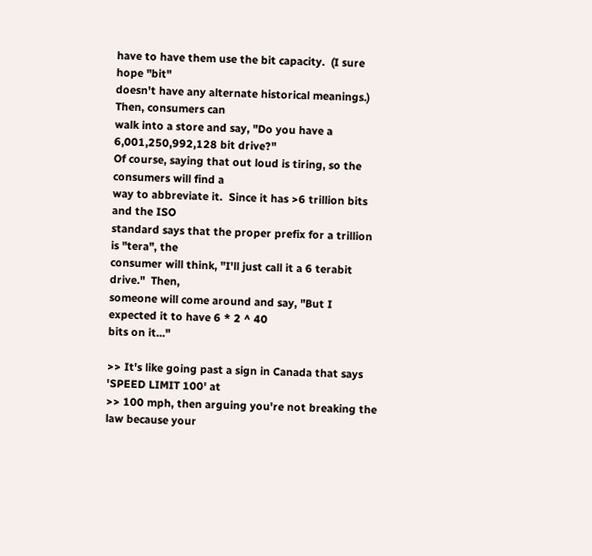have to have them use the bit capacity.  (I sure hope "bit"
doesn't have any alternate historical meanings.)  Then, consumers can
walk into a store and say, "Do you have a 6,001,250,992,128 bit drive?"
Of course, saying that out loud is tiring, so the consumers will find a
way to abbreviate it.  Since it has >6 trillion bits and the ISO
standard says that the proper prefix for a trillion is "tera", the
consumer will think, "I'll just call it a 6 terabit drive."  Then,
someone will come around and say, "But I expected it to have 6 * 2 ^ 40
bits on it..."

>> It's like going past a sign in Canada that says 'SPEED LIMIT 100' at
>> 100 mph, then arguing you're not breaking the law because your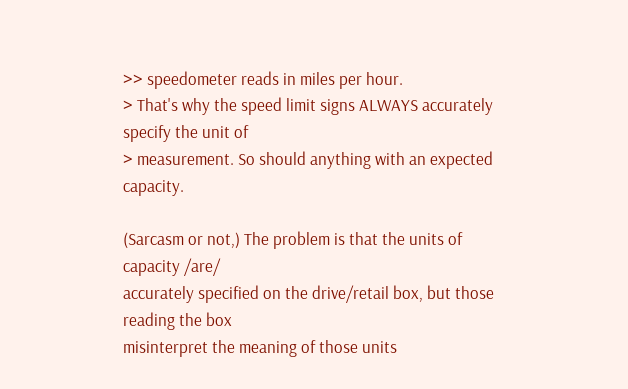>> speedometer reads in miles per hour.
> That's why the speed limit signs ALWAYS accurately specify the unit of
> measurement. So should anything with an expected capacity.

(Sarcasm or not,) The problem is that the units of capacity /are/
accurately specified on the drive/retail box, but those reading the box
misinterpret the meaning of those units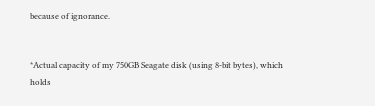because of ignorance.


*Actual capacity of my 750GB Seagate disk (using 8-bit bytes), which
holds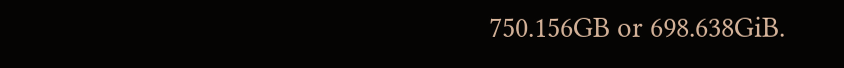750.156GB or 698.638GiB.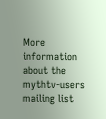More information about the mythtv-users mailing list